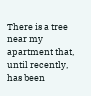There is a tree near my apartment that, until recently, has been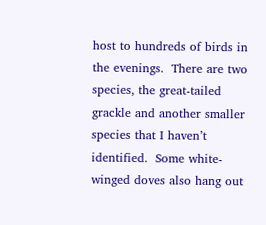host to hundreds of birds in the evenings.  There are two species, the great-tailed grackle and another smaller species that I haven’t identified.  Some white-winged doves also hang out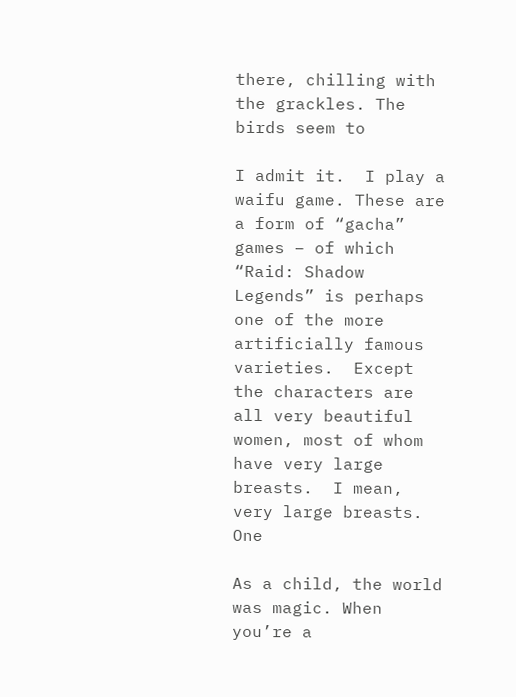there, chilling with the grackles. The birds seem to

I admit it.  I play a waifu game. These are a form of “gacha” games – of which “Raid: Shadow Legends” is perhaps one of the more artificially famous varieties.  Except the characters are all very beautiful women, most of whom have very large breasts.  I mean, very large breasts.  One

As a child, the world was magic. When you’re a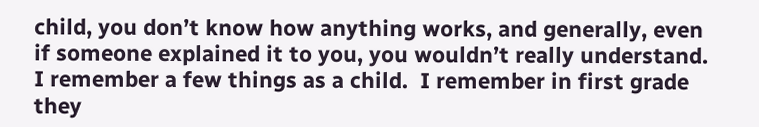child, you don’t know how anything works, and generally, even if someone explained it to you, you wouldn’t really understand. I remember a few things as a child.  I remember in first grade they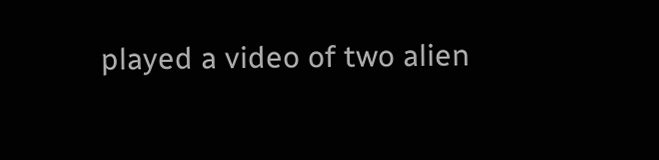played a video of two alien